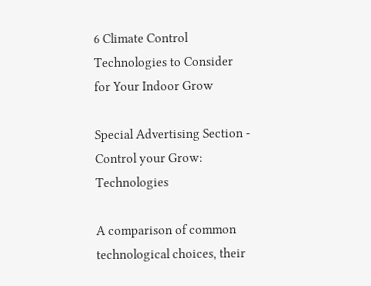6 Climate Control Technologies to Consider for Your Indoor Grow

Special Advertising Section - Control your Grow: Technologies

A comparison of common technological choices, their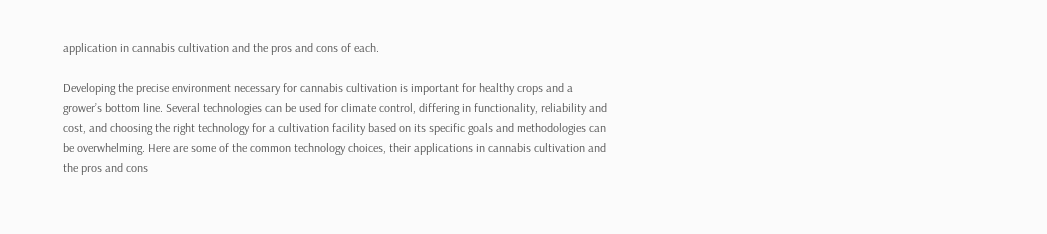application in cannabis cultivation and the pros and cons of each.

Developing the precise environment necessary for cannabis cultivation is important for healthy crops and a grower’s bottom line. Several technologies can be used for climate control, differing in functionality, reliability and cost, and choosing the right technology for a cultivation facility based on its specific goals and methodologies can be overwhelming. Here are some of the common technology choices, their applications in cannabis cultivation and the pros and cons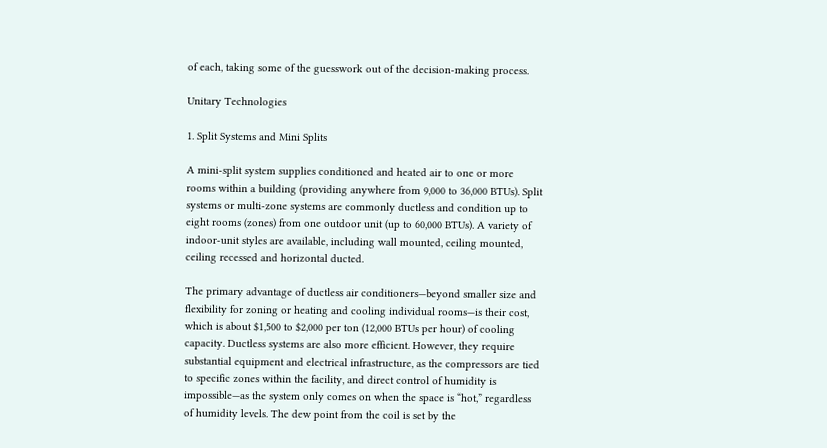of each, taking some of the guesswork out of the decision-making process.

Unitary Technologies

1. Split Systems and Mini Splits

A mini-split system supplies conditioned and heated air to one or more rooms within a building (providing anywhere from 9,000 to 36,000 BTUs). Split systems or multi-zone systems are commonly ductless and condition up to eight rooms (zones) from one outdoor unit (up to 60,000 BTUs). A variety of indoor-unit styles are available, including wall mounted, ceiling mounted, ceiling recessed and horizontal ducted.

The primary advantage of ductless air conditioners—beyond smaller size and flexibility for zoning or heating and cooling individual rooms—is their cost, which is about $1,500 to $2,000 per ton (12,000 BTUs per hour) of cooling capacity. Ductless systems are also more efficient. However, they require substantial equipment and electrical infrastructure, as the compressors are tied to specific zones within the facility, and direct control of humidity is impossible—as the system only comes on when the space is “hot,” regardless of humidity levels. The dew point from the coil is set by the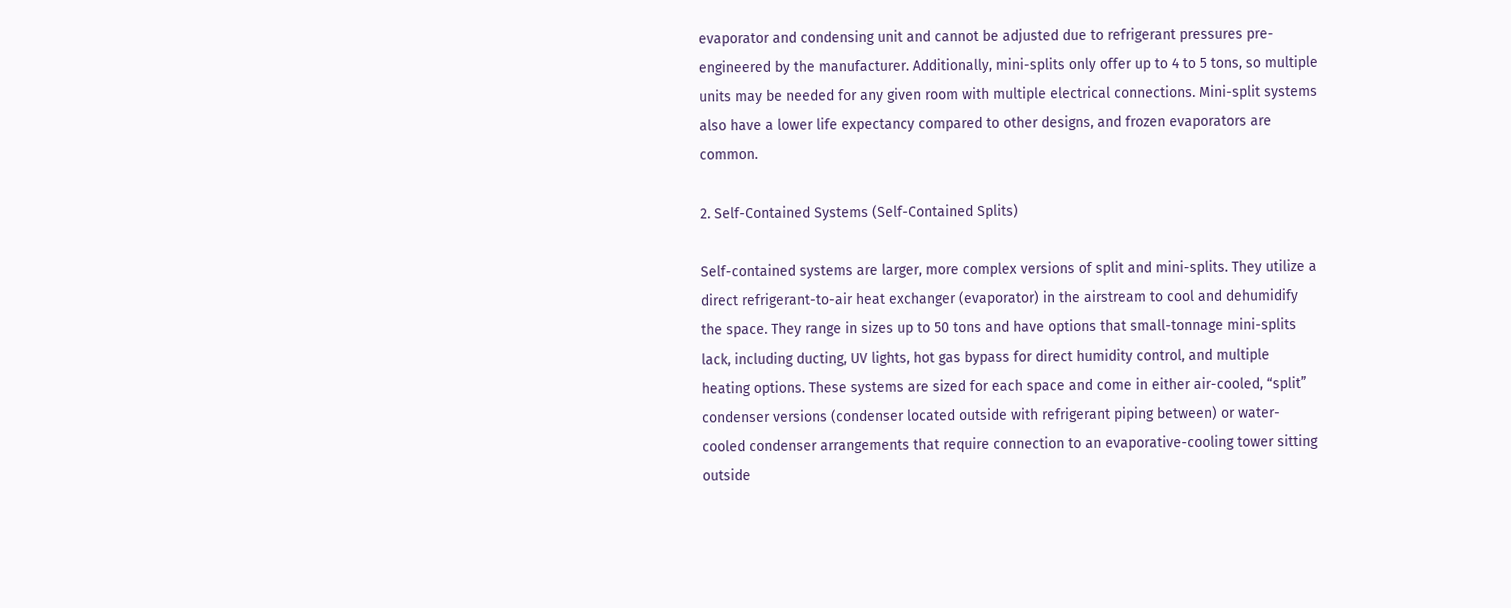evaporator and condensing unit and cannot be adjusted due to refrigerant pressures pre-engineered by the manufacturer. Additionally, mini-splits only offer up to 4 to 5 tons, so multiple units may be needed for any given room with multiple electrical connections. Mini-split systems also have a lower life expectancy compared to other designs, and frozen evaporators are common.

2. Self-Contained Systems (Self-Contained Splits)

Self-contained systems are larger, more complex versions of split and mini-splits. They utilize a direct refrigerant-to-air heat exchanger (evaporator) in the airstream to cool and dehumidify the space. They range in sizes up to 50 tons and have options that small-tonnage mini-splits lack, including ducting, UV lights, hot gas bypass for direct humidity control, and multiple heating options. These systems are sized for each space and come in either air-cooled, “split” condenser versions (condenser located outside with refrigerant piping between) or water-cooled condenser arrangements that require connection to an evaporative-cooling tower sitting outside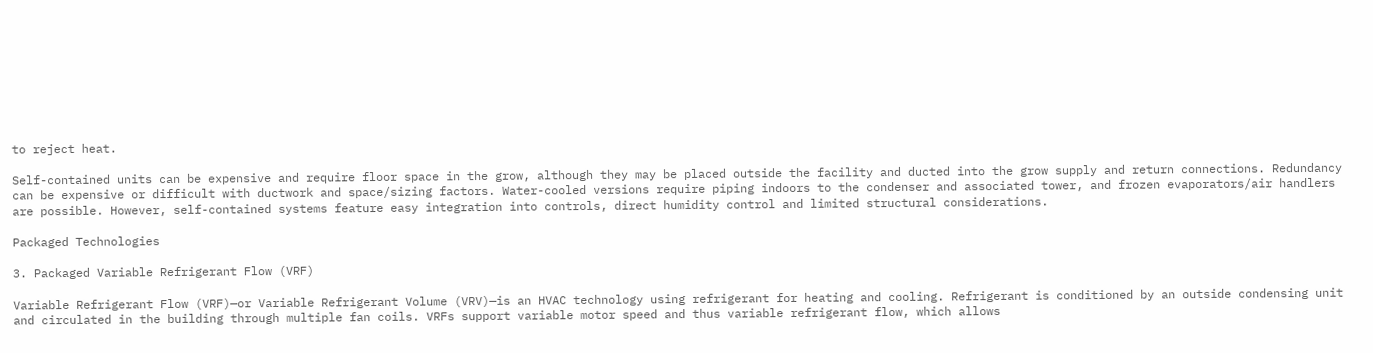to reject heat.

Self-contained units can be expensive and require floor space in the grow, although they may be placed outside the facility and ducted into the grow supply and return connections. Redundancy can be expensive or difficult with ductwork and space/sizing factors. Water-cooled versions require piping indoors to the condenser and associated tower, and frozen evaporators/air handlers are possible. However, self-contained systems feature easy integration into controls, direct humidity control and limited structural considerations.

Packaged Technologies

3. Packaged Variable Refrigerant Flow (VRF)

Variable Refrigerant Flow (VRF)—or Variable Refrigerant Volume (VRV)—is an HVAC technology using refrigerant for heating and cooling. Refrigerant is conditioned by an outside condensing unit and circulated in the building through multiple fan coils. VRFs support variable motor speed and thus variable refrigerant flow, which allows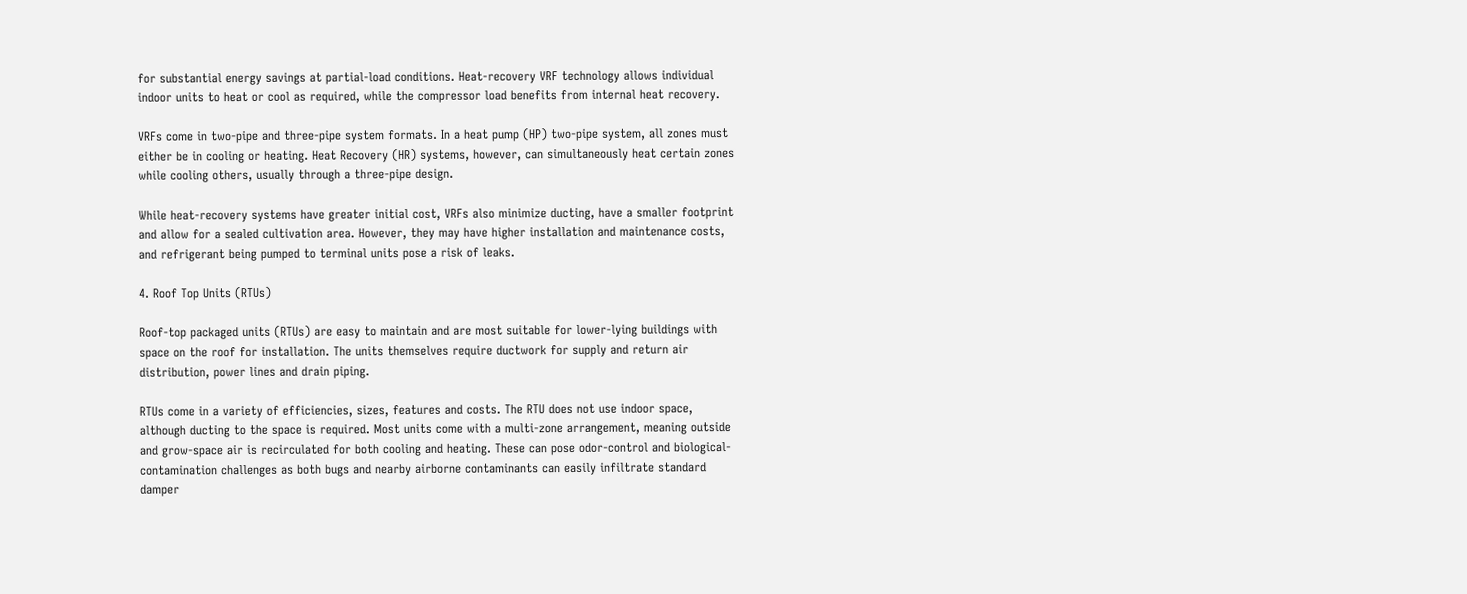for substantial energy savings at partial-load conditions. Heat-recovery VRF technology allows individual indoor units to heat or cool as required, while the compressor load benefits from internal heat recovery.

VRFs come in two-pipe and three-pipe system formats. In a heat pump (HP) two-pipe system, all zones must either be in cooling or heating. Heat Recovery (HR) systems, however, can simultaneously heat certain zones while cooling others, usually through a three-pipe design.

While heat-recovery systems have greater initial cost, VRFs also minimize ducting, have a smaller footprint and allow for a sealed cultivation area. However, they may have higher installation and maintenance costs, and refrigerant being pumped to terminal units pose a risk of leaks.

4. Roof Top Units (RTUs)

Roof-top packaged units (RTUs) are easy to maintain and are most suitable for lower-lying buildings with space on the roof for installation. The units themselves require ductwork for supply and return air distribution, power lines and drain piping.

RTUs come in a variety of efficiencies, sizes, features and costs. The RTU does not use indoor space, although ducting to the space is required. Most units come with a multi-zone arrangement, meaning outside and grow-space air is recirculated for both cooling and heating. These can pose odor-control and biological-contamination challenges as both bugs and nearby airborne contaminants can easily infiltrate standard damper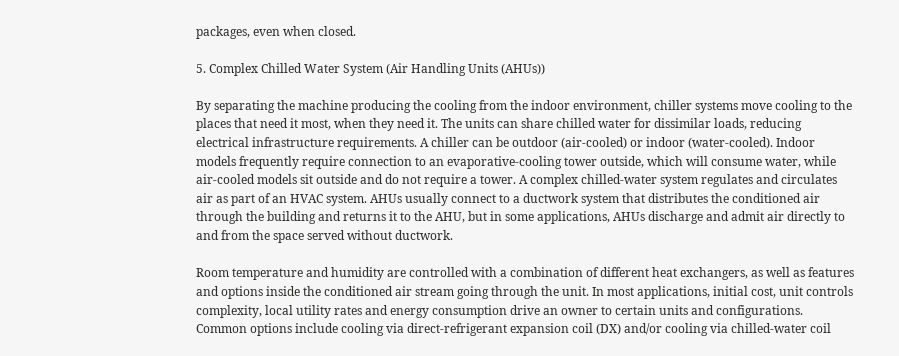packages, even when closed.

5. Complex Chilled Water System (Air Handling Units (AHUs))

By separating the machine producing the cooling from the indoor environment, chiller systems move cooling to the places that need it most, when they need it. The units can share chilled water for dissimilar loads, reducing electrical infrastructure requirements. A chiller can be outdoor (air-cooled) or indoor (water-cooled). Indoor models frequently require connection to an evaporative-cooling tower outside, which will consume water, while air-cooled models sit outside and do not require a tower. A complex chilled-water system regulates and circulates air as part of an HVAC system. AHUs usually connect to a ductwork system that distributes the conditioned air through the building and returns it to the AHU, but in some applications, AHUs discharge and admit air directly to and from the space served without ductwork.

Room temperature and humidity are controlled with a combination of different heat exchangers, as well as features and options inside the conditioned air stream going through the unit. In most applications, initial cost, unit controls complexity, local utility rates and energy consumption drive an owner to certain units and configurations. Common options include cooling via direct-refrigerant expansion coil (DX) and/or cooling via chilled-water coil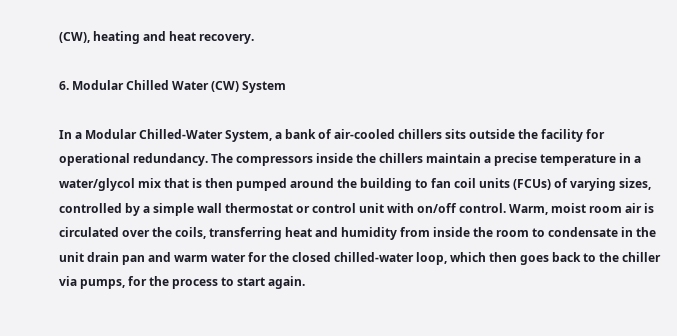(CW), heating and heat recovery.

6. Modular Chilled Water (CW) System

In a Modular Chilled-Water System, a bank of air-cooled chillers sits outside the facility for operational redundancy. The compressors inside the chillers maintain a precise temperature in a water/glycol mix that is then pumped around the building to fan coil units (FCUs) of varying sizes, controlled by a simple wall thermostat or control unit with on/off control. Warm, moist room air is circulated over the coils, transferring heat and humidity from inside the room to condensate in the unit drain pan and warm water for the closed chilled-water loop, which then goes back to the chiller via pumps, for the process to start again.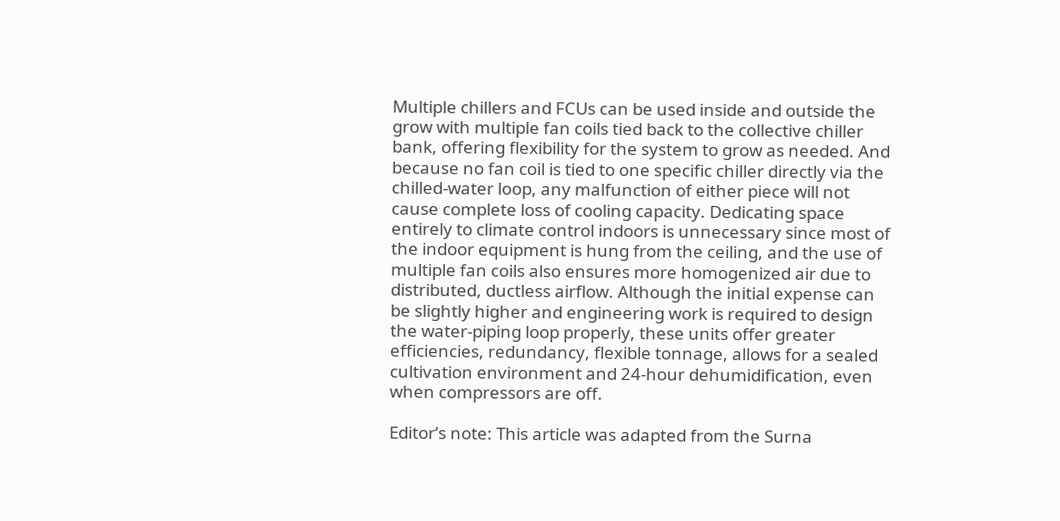Multiple chillers and FCUs can be used inside and outside the grow with multiple fan coils tied back to the collective chiller bank, offering flexibility for the system to grow as needed. And because no fan coil is tied to one specific chiller directly via the chilled-water loop, any malfunction of either piece will not cause complete loss of cooling capacity. Dedicating space entirely to climate control indoors is unnecessary since most of the indoor equipment is hung from the ceiling, and the use of multiple fan coils also ensures more homogenized air due to distributed, ductless airflow. Although the initial expense can be slightly higher and engineering work is required to design the water-piping loop properly, these units offer greater efficiencies, redundancy, flexible tonnage, allows for a sealed cultivation environment and 24-hour dehumidification, even when compressors are off.

Editor’s note: This article was adapted from the Surna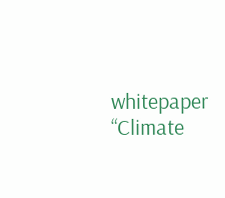whitepaper “Climate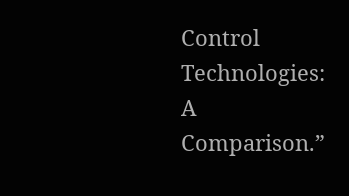Control Technologies: A Comparison.”